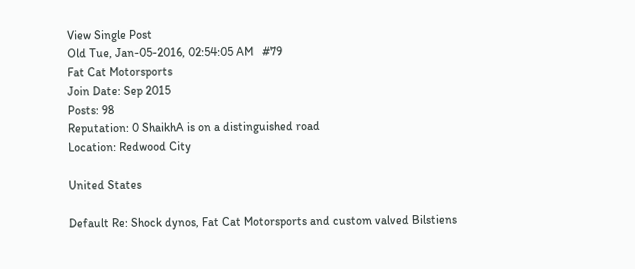View Single Post
Old Tue, Jan-05-2016, 02:54:05 AM   #79
Fat Cat Motorsports
Join Date: Sep 2015
Posts: 98
Reputation: 0 ShaikhA is on a distinguished road
Location: Redwood City

United States

Default Re: Shock dynos, Fat Cat Motorsports and custom valved Bilstiens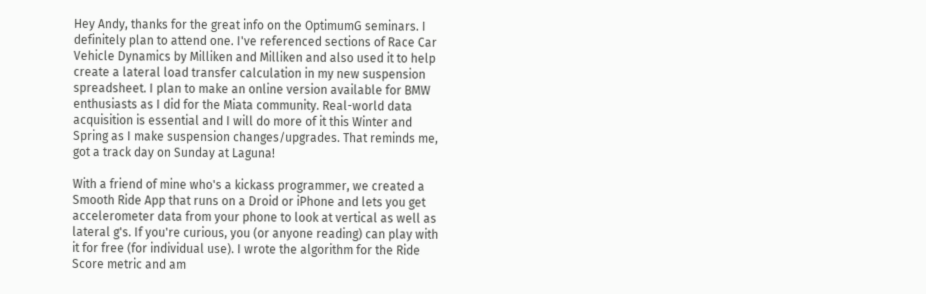Hey Andy, thanks for the great info on the OptimumG seminars. I definitely plan to attend one. I've referenced sections of Race Car Vehicle Dynamics by Milliken and Milliken and also used it to help create a lateral load transfer calculation in my new suspension spreadsheet. I plan to make an online version available for BMW enthusiasts as I did for the Miata community. Real-world data acquisition is essential and I will do more of it this Winter and Spring as I make suspension changes/upgrades. That reminds me, got a track day on Sunday at Laguna!

With a friend of mine who's a kickass programmer, we created a Smooth Ride App that runs on a Droid or iPhone and lets you get accelerometer data from your phone to look at vertical as well as lateral g's. If you're curious, you (or anyone reading) can play with it for free (for individual use). I wrote the algorithm for the Ride Score metric and am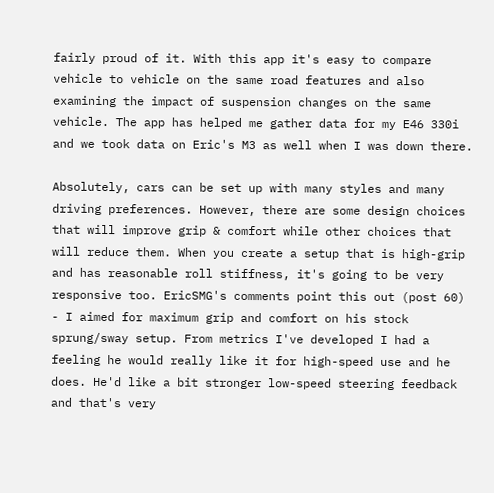fairly proud of it. With this app it's easy to compare vehicle to vehicle on the same road features and also examining the impact of suspension changes on the same vehicle. The app has helped me gather data for my E46 330i and we took data on Eric's M3 as well when I was down there.

Absolutely, cars can be set up with many styles and many driving preferences. However, there are some design choices that will improve grip & comfort while other choices that will reduce them. When you create a setup that is high-grip and has reasonable roll stiffness, it's going to be very responsive too. EricSMG's comments point this out (post 60) - I aimed for maximum grip and comfort on his stock sprung/sway setup. From metrics I've developed I had a feeling he would really like it for high-speed use and he does. He'd like a bit stronger low-speed steering feedback and that's very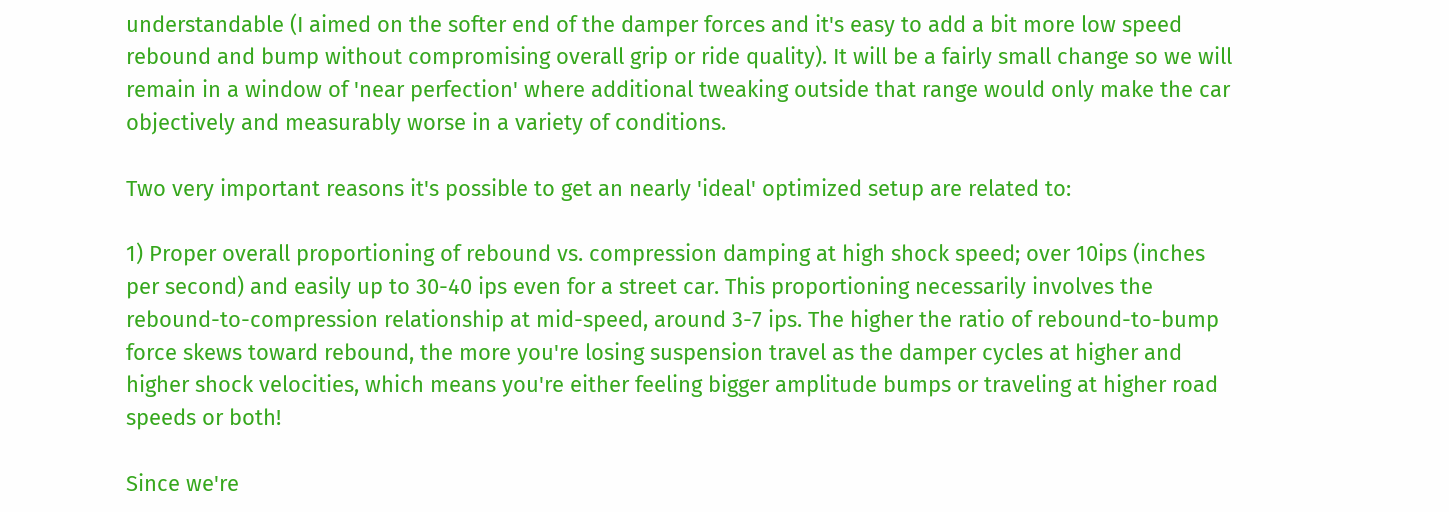understandable (I aimed on the softer end of the damper forces and it's easy to add a bit more low speed rebound and bump without compromising overall grip or ride quality). It will be a fairly small change so we will remain in a window of 'near perfection' where additional tweaking outside that range would only make the car objectively and measurably worse in a variety of conditions.

Two very important reasons it's possible to get an nearly 'ideal' optimized setup are related to:

1) Proper overall proportioning of rebound vs. compression damping at high shock speed; over 10ips (inches per second) and easily up to 30-40 ips even for a street car. This proportioning necessarily involves the rebound-to-compression relationship at mid-speed, around 3-7 ips. The higher the ratio of rebound-to-bump force skews toward rebound, the more you're losing suspension travel as the damper cycles at higher and higher shock velocities, which means you're either feeling bigger amplitude bumps or traveling at higher road speeds or both!

Since we're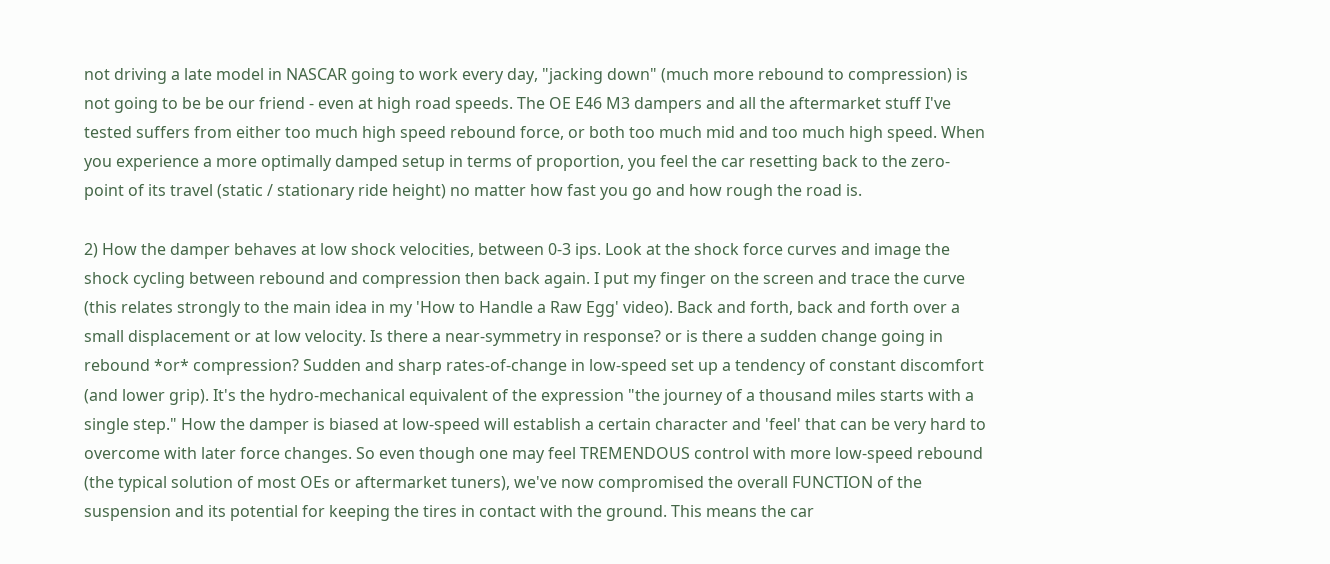not driving a late model in NASCAR going to work every day, "jacking down" (much more rebound to compression) is not going to be be our friend - even at high road speeds. The OE E46 M3 dampers and all the aftermarket stuff I've tested suffers from either too much high speed rebound force, or both too much mid and too much high speed. When you experience a more optimally damped setup in terms of proportion, you feel the car resetting back to the zero-point of its travel (static / stationary ride height) no matter how fast you go and how rough the road is.

2) How the damper behaves at low shock velocities, between 0-3 ips. Look at the shock force curves and image the shock cycling between rebound and compression then back again. I put my finger on the screen and trace the curve (this relates strongly to the main idea in my 'How to Handle a Raw Egg' video). Back and forth, back and forth over a small displacement or at low velocity. Is there a near-symmetry in response? or is there a sudden change going in rebound *or* compression? Sudden and sharp rates-of-change in low-speed set up a tendency of constant discomfort (and lower grip). It's the hydro-mechanical equivalent of the expression "the journey of a thousand miles starts with a single step." How the damper is biased at low-speed will establish a certain character and 'feel' that can be very hard to overcome with later force changes. So even though one may feel TREMENDOUS control with more low-speed rebound (the typical solution of most OEs or aftermarket tuners), we've now compromised the overall FUNCTION of the suspension and its potential for keeping the tires in contact with the ground. This means the car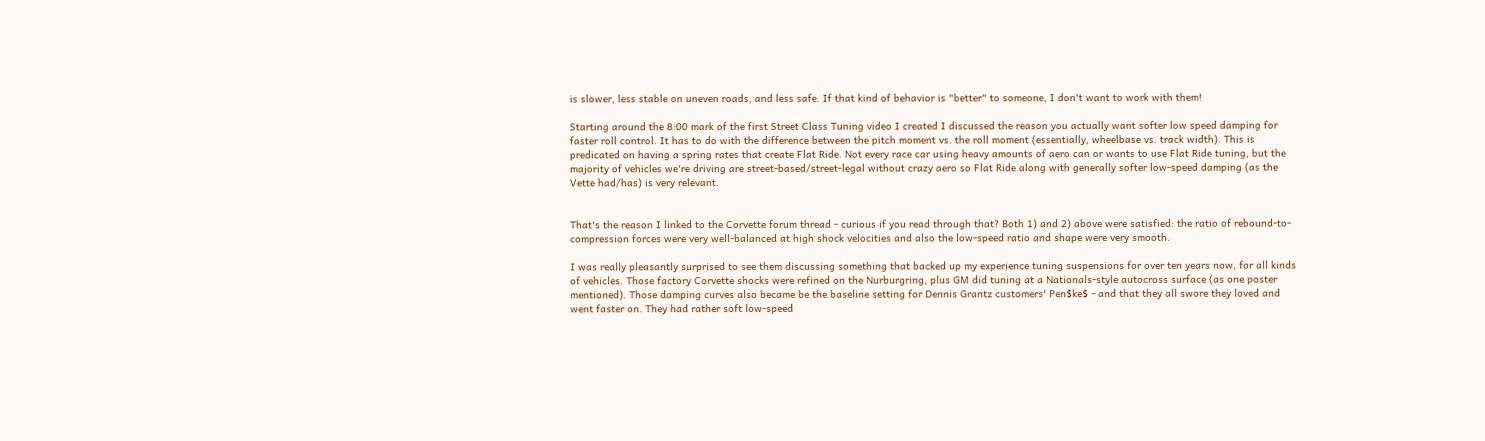is slower, less stable on uneven roads, and less safe. If that kind of behavior is "better" to someone, I don't want to work with them!

Starting around the 8:00 mark of the first Street Class Tuning video I created I discussed the reason you actually want softer low speed damping for faster roll control. It has to do with the difference between the pitch moment vs. the roll moment (essentially, wheelbase vs. track width). This is predicated on having a spring rates that create Flat Ride. Not every race car using heavy amounts of aero can or wants to use Flat Ride tuning, but the majority of vehicles we're driving are street-based/street-legal without crazy aero so Flat Ride along with generally softer low-speed damping (as the Vette had/has) is very relevant.


That's the reason I linked to the Corvette forum thread - curious if you read through that? Both 1) and 2) above were satisfied: the ratio of rebound-to-compression forces were very well-balanced at high shock velocities and also the low-speed ratio and shape were very smooth.

I was really pleasantly surprised to see them discussing something that backed up my experience tuning suspensions for over ten years now, for all kinds of vehicles. Those factory Corvette shocks were refined on the Nurburgring, plus GM did tuning at a Nationals-style autocross surface (as one poster mentioned). Those damping curves also became be the baseline setting for Dennis Grantz customers' Pen$ke$ - and that they all swore they loved and went faster on. They had rather soft low-speed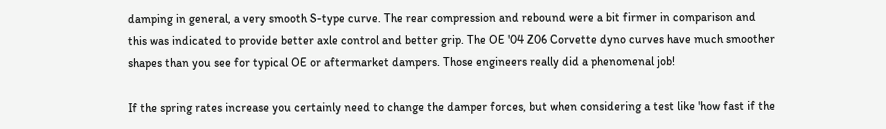damping in general, a very smooth S-type curve. The rear compression and rebound were a bit firmer in comparison and this was indicated to provide better axle control and better grip. The OE '04 Z06 Corvette dyno curves have much smoother shapes than you see for typical OE or aftermarket dampers. Those engineers really did a phenomenal job!

If the spring rates increase you certainly need to change the damper forces, but when considering a test like 'how fast if the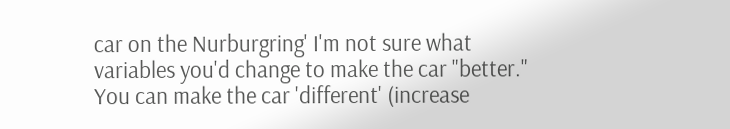car on the Nurburgring' I'm not sure what variables you'd change to make the car "better." You can make the car 'different' (increase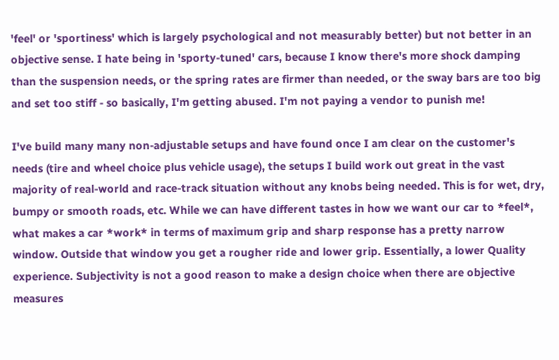'feel' or 'sportiness' which is largely psychological and not measurably better) but not better in an objective sense. I hate being in 'sporty-tuned' cars, because I know there's more shock damping than the suspension needs, or the spring rates are firmer than needed, or the sway bars are too big and set too stiff - so basically, I'm getting abused. I'm not paying a vendor to punish me!

I've build many many non-adjustable setups and have found once I am clear on the customer's needs (tire and wheel choice plus vehicle usage), the setups I build work out great in the vast majority of real-world and race-track situation without any knobs being needed. This is for wet, dry, bumpy or smooth roads, etc. While we can have different tastes in how we want our car to *feel*, what makes a car *work* in terms of maximum grip and sharp response has a pretty narrow window. Outside that window you get a rougher ride and lower grip. Essentially, a lower Quality experience. Subjectivity is not a good reason to make a design choice when there are objective measures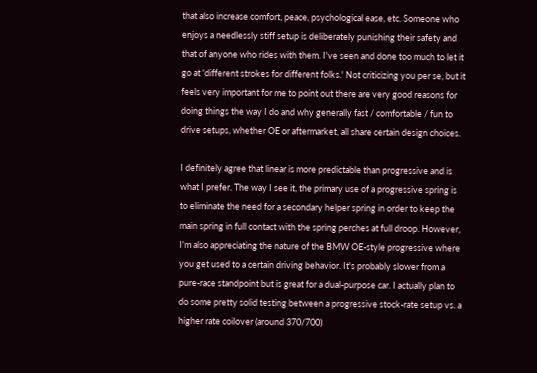that also increase comfort, peace, psychological ease, etc. Someone who enjoys a needlessly stiff setup is deliberately punishing their safety and that of anyone who rides with them. I've seen and done too much to let it go at 'different strokes for different folks.' Not criticizing you per se, but it feels very important for me to point out there are very good reasons for doing things the way I do and why generally fast / comfortable / fun to drive setups, whether OE or aftermarket, all share certain design choices.

I definitely agree that linear is more predictable than progressive and is what I prefer. The way I see it, the primary use of a progressive spring is to eliminate the need for a secondary helper spring in order to keep the main spring in full contact with the spring perches at full droop. However, I'm also appreciating the nature of the BMW OE-style progressive where you get used to a certain driving behavior. It's probably slower from a pure-race standpoint but is great for a dual-purpose car. I actually plan to do some pretty solid testing between a progressive stock-rate setup vs. a higher rate coilover (around 370/700)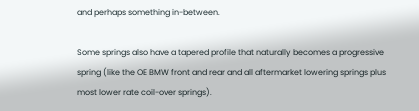and perhaps something in-between.

Some springs also have a tapered profile that naturally becomes a progressive spring (like the OE BMW front and rear and all aftermarket lowering springs plus most lower rate coil-over springs).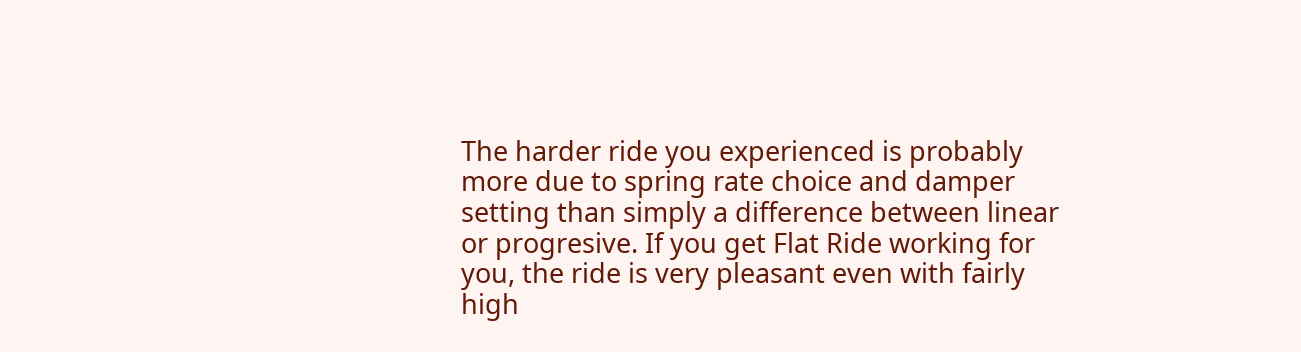The harder ride you experienced is probably more due to spring rate choice and damper setting than simply a difference between linear or progresive. If you get Flat Ride working for you, the ride is very pleasant even with fairly high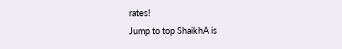rates!
Jump to top ShaikhA is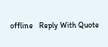offline   Reply With Quote